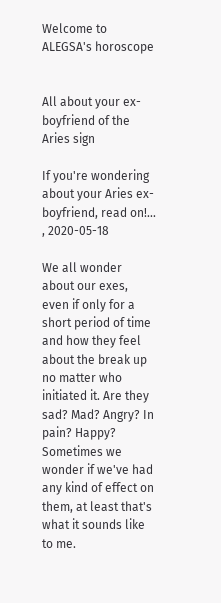Welcome to ALEGSA's horoscope


All about your ex-boyfriend of the Aries sign

If you're wondering about your Aries ex-boyfriend, read on!... , 2020-05-18

We all wonder about our exes, even if only for a short period of time and how they feel about the break up no matter who initiated it. Are they sad? Mad? Angry? In pain? Happy? Sometimes we wonder if we've had any kind of effect on them, at least that's what it sounds like to me.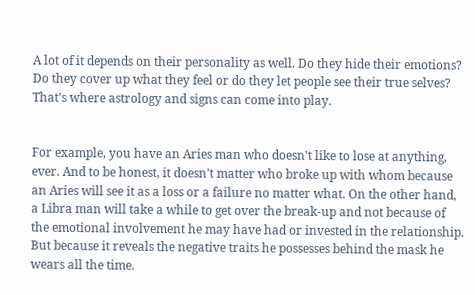A lot of it depends on their personality as well. Do they hide their emotions? Do they cover up what they feel or do they let people see their true selves? That's where astrology and signs can come into play.


For example, you have an Aries man who doesn't like to lose at anything, ever. And to be honest, it doesn't matter who broke up with whom because an Aries will see it as a loss or a failure no matter what. On the other hand, a Libra man will take a while to get over the break-up and not because of the emotional involvement he may have had or invested in the relationship. But because it reveals the negative traits he possesses behind the mask he wears all the time.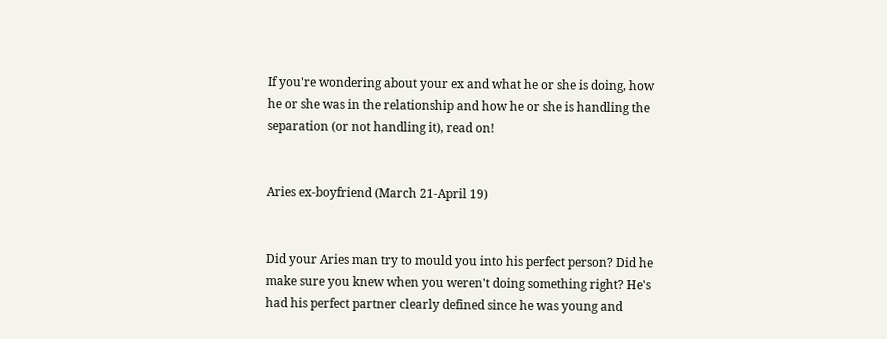If you're wondering about your ex and what he or she is doing, how he or she was in the relationship and how he or she is handling the separation (or not handling it), read on!


Aries ex-boyfriend (March 21-April 19)


Did your Aries man try to mould you into his perfect person? Did he make sure you knew when you weren't doing something right? He's had his perfect partner clearly defined since he was young and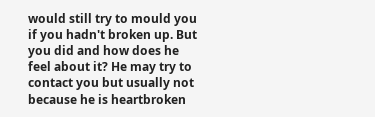would still try to mould you if you hadn't broken up. But you did and how does he feel about it? He may try to contact you but usually not because he is heartbroken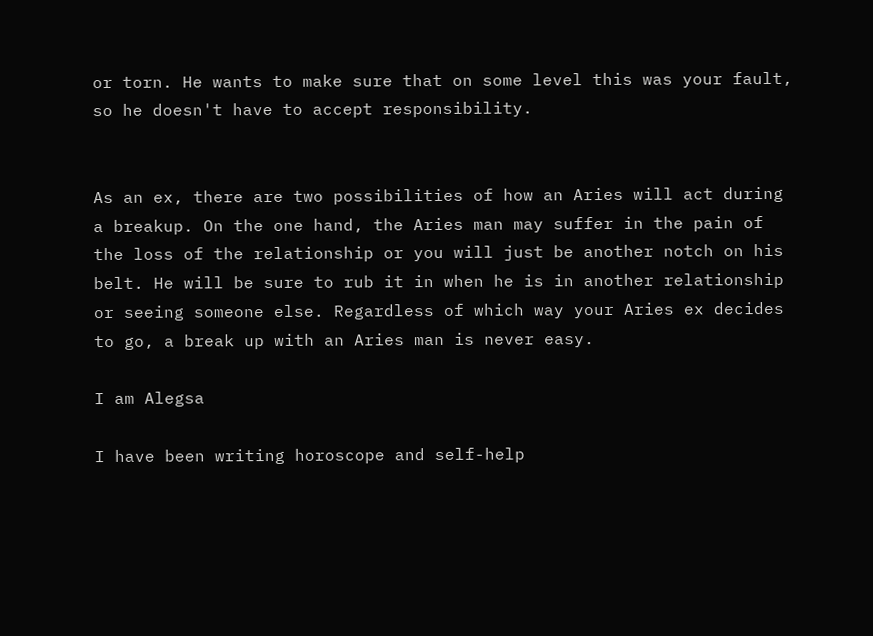or torn. He wants to make sure that on some level this was your fault, so he doesn't have to accept responsibility.


As an ex, there are two possibilities of how an Aries will act during a breakup. On the one hand, the Aries man may suffer in the pain of the loss of the relationship or you will just be another notch on his belt. He will be sure to rub it in when he is in another relationship or seeing someone else. Regardless of which way your Aries ex decides to go, a break up with an Aries man is never easy.

I am Alegsa

I have been writing horoscope and self-help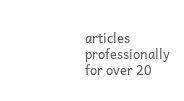articles professionally for over 20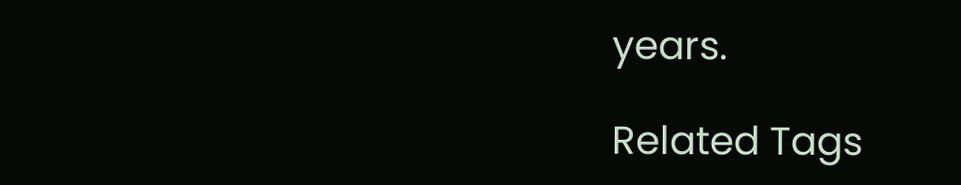years.

Related Tags